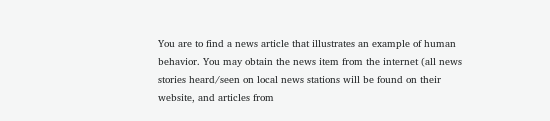You are to find a news article that illustrates an example of human behavior. You may obtain the news item from the internet (all news stories heard/seen on local news stations will be found on their website, and articles from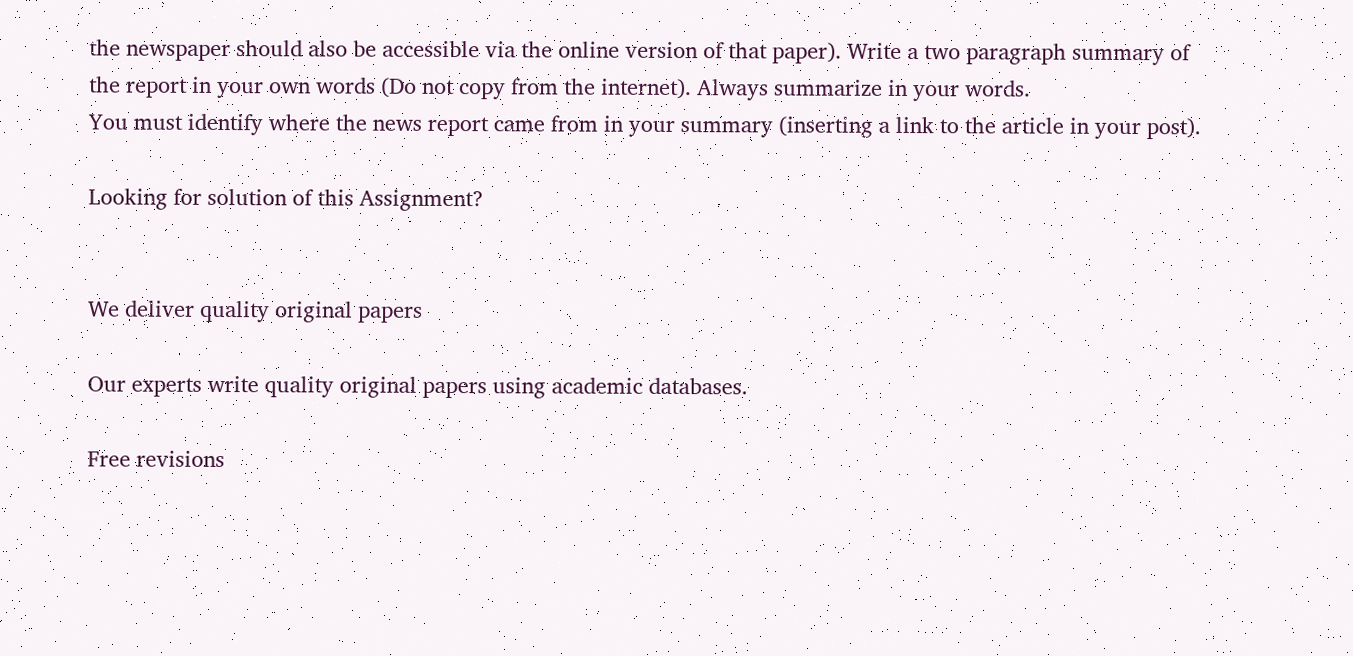the newspaper should also be accessible via the online version of that paper). Write a two paragraph summary of the report in your own words (Do not copy from the internet). Always summarize in your words.
You must identify where the news report came from in your summary (inserting a link to the article in your post).

Looking for solution of this Assignment?


We deliver quality original papers

Our experts write quality original papers using academic databases.

Free revisions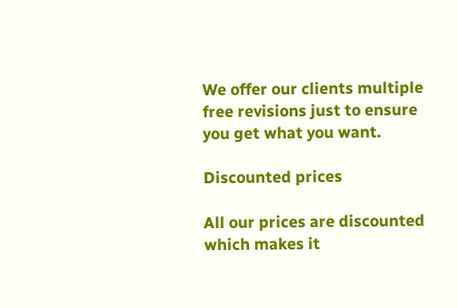We offer our clients multiple free revisions just to ensure you get what you want.

Discounted prices

All our prices are discounted which makes it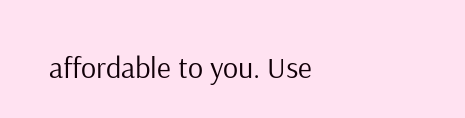affordable to you. Use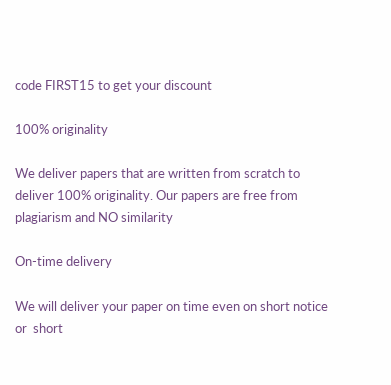code FIRST15 to get your discount

100% originality

We deliver papers that are written from scratch to deliver 100% originality. Our papers are free from plagiarism and NO similarity

On-time delivery

We will deliver your paper on time even on short notice or  short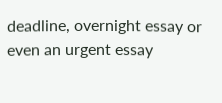deadline, overnight essay or even an urgent essay